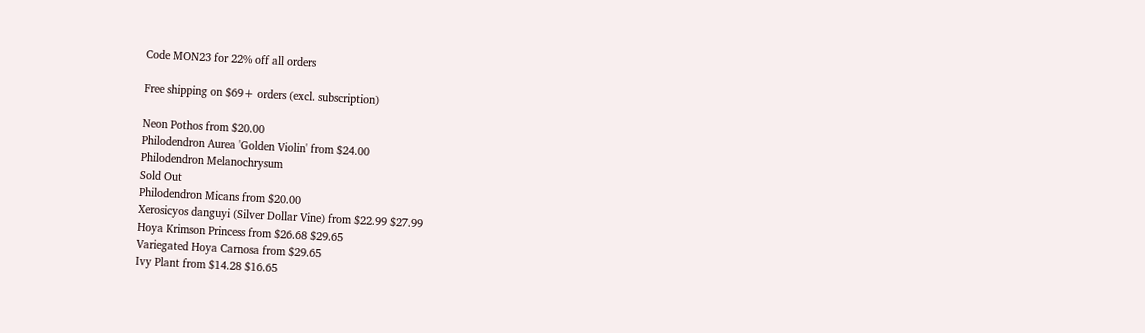Code MON23 for 22% off all orders

Free shipping on $69+ orders (excl. subscription)

Neon Pothos from $20.00
Philodendron Aurea 'Golden Violin' from $24.00
Philodendron Melanochrysum
Sold Out
Philodendron Micans from $20.00
Xerosicyos danguyi (Silver Dollar Vine) from $22.99 $27.99
Hoya Krimson Princess from $26.68 $29.65
Variegated Hoya Carnosa from $29.65
Ivy Plant from $14.28 $16.65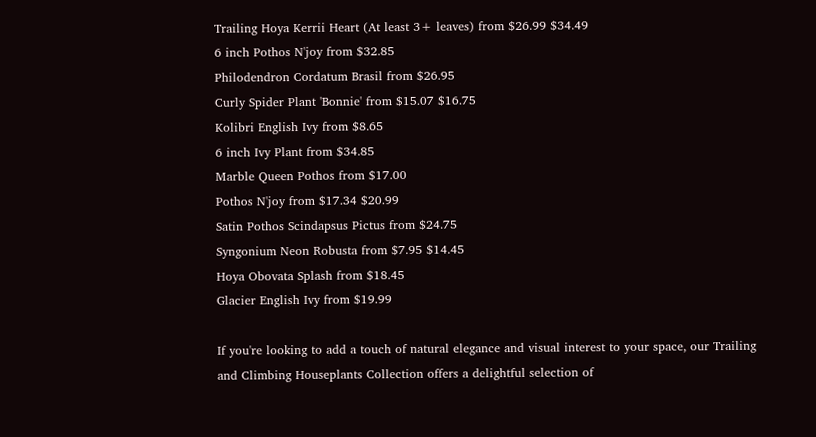Trailing Hoya Kerrii Heart (At least 3+ leaves) from $26.99 $34.49
6 inch Pothos N'joy from $32.85
Philodendron Cordatum Brasil from $26.95
Curly Spider Plant 'Bonnie' from $15.07 $16.75
Kolibri English Ivy from $8.65
6 inch Ivy Plant from $34.85
Marble Queen Pothos from $17.00
Pothos N'joy from $17.34 $20.99
Satin Pothos Scindapsus Pictus from $24.75
Syngonium Neon Robusta from $7.95 $14.45
Hoya Obovata Splash from $18.45
Glacier English Ivy from $19.99

If you're looking to add a touch of natural elegance and visual interest to your space, our Trailing and Climbing Houseplants Collection offers a delightful selection of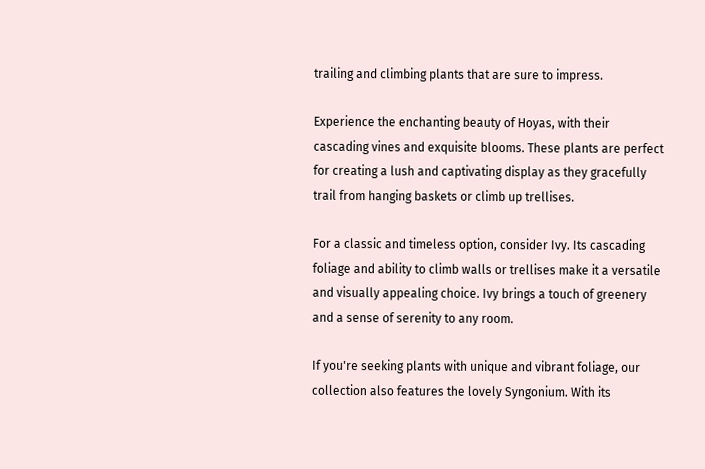trailing and climbing plants that are sure to impress.

Experience the enchanting beauty of Hoyas, with their cascading vines and exquisite blooms. These plants are perfect for creating a lush and captivating display as they gracefully trail from hanging baskets or climb up trellises.

For a classic and timeless option, consider Ivy. Its cascading foliage and ability to climb walls or trellises make it a versatile and visually appealing choice. Ivy brings a touch of greenery and a sense of serenity to any room.

If you're seeking plants with unique and vibrant foliage, our collection also features the lovely Syngonium. With its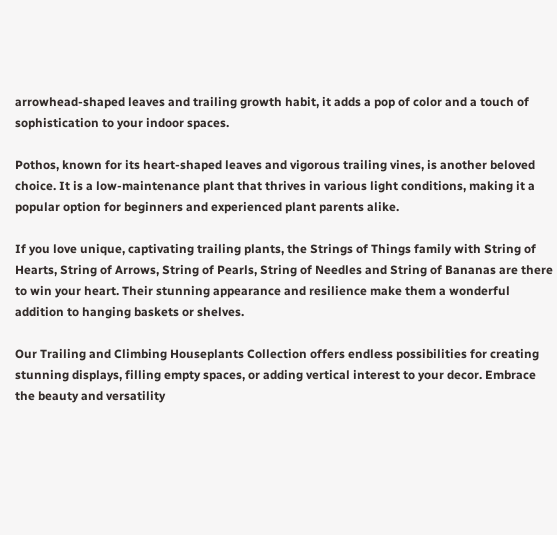arrowhead-shaped leaves and trailing growth habit, it adds a pop of color and a touch of sophistication to your indoor spaces.

Pothos, known for its heart-shaped leaves and vigorous trailing vines, is another beloved choice. It is a low-maintenance plant that thrives in various light conditions, making it a popular option for beginners and experienced plant parents alike.

If you love unique, captivating trailing plants, the Strings of Things family with String of Hearts, String of Arrows, String of Pearls, String of Needles and String of Bananas are there to win your heart. Their stunning appearance and resilience make them a wonderful addition to hanging baskets or shelves.

Our Trailing and Climbing Houseplants Collection offers endless possibilities for creating stunning displays, filling empty spaces, or adding vertical interest to your decor. Embrace the beauty and versatility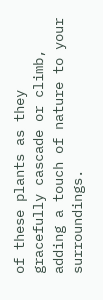of these plants as they gracefully cascade or climb, adding a touch of nature to your surroundings.